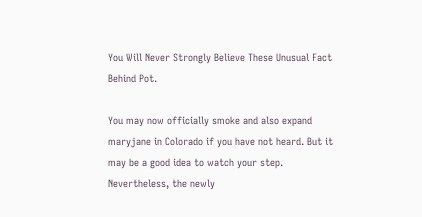You Will Never Strongly Believe These Unusual Fact Behind Pot.

You may now officially smoke and also expand maryjane in Colorado if you have not heard. But it may be a good idea to watch your step. Nevertheless, the newly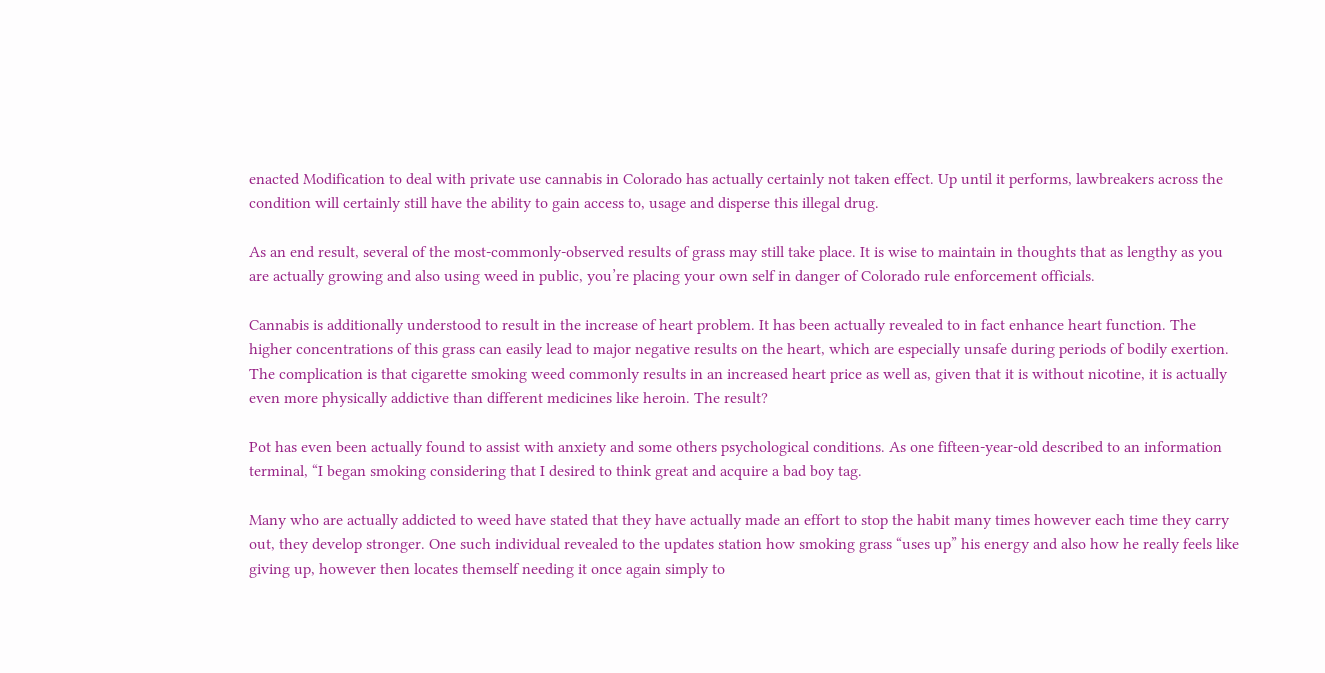enacted Modification to deal with private use cannabis in Colorado has actually certainly not taken effect. Up until it performs, lawbreakers across the condition will certainly still have the ability to gain access to, usage and disperse this illegal drug.

As an end result, several of the most-commonly-observed results of grass may still take place. It is wise to maintain in thoughts that as lengthy as you are actually growing and also using weed in public, you’re placing your own self in danger of Colorado rule enforcement officials.

Cannabis is additionally understood to result in the increase of heart problem. It has been actually revealed to in fact enhance heart function. The higher concentrations of this grass can easily lead to major negative results on the heart, which are especially unsafe during periods of bodily exertion. The complication is that cigarette smoking weed commonly results in an increased heart price as well as, given that it is without nicotine, it is actually even more physically addictive than different medicines like heroin. The result?

Pot has even been actually found to assist with anxiety and some others psychological conditions. As one fifteen-year-old described to an information terminal, “I began smoking considering that I desired to think great and acquire a bad boy tag.

Many who are actually addicted to weed have stated that they have actually made an effort to stop the habit many times however each time they carry out, they develop stronger. One such individual revealed to the updates station how smoking grass “uses up” his energy and also how he really feels like giving up, however then locates themself needing it once again simply to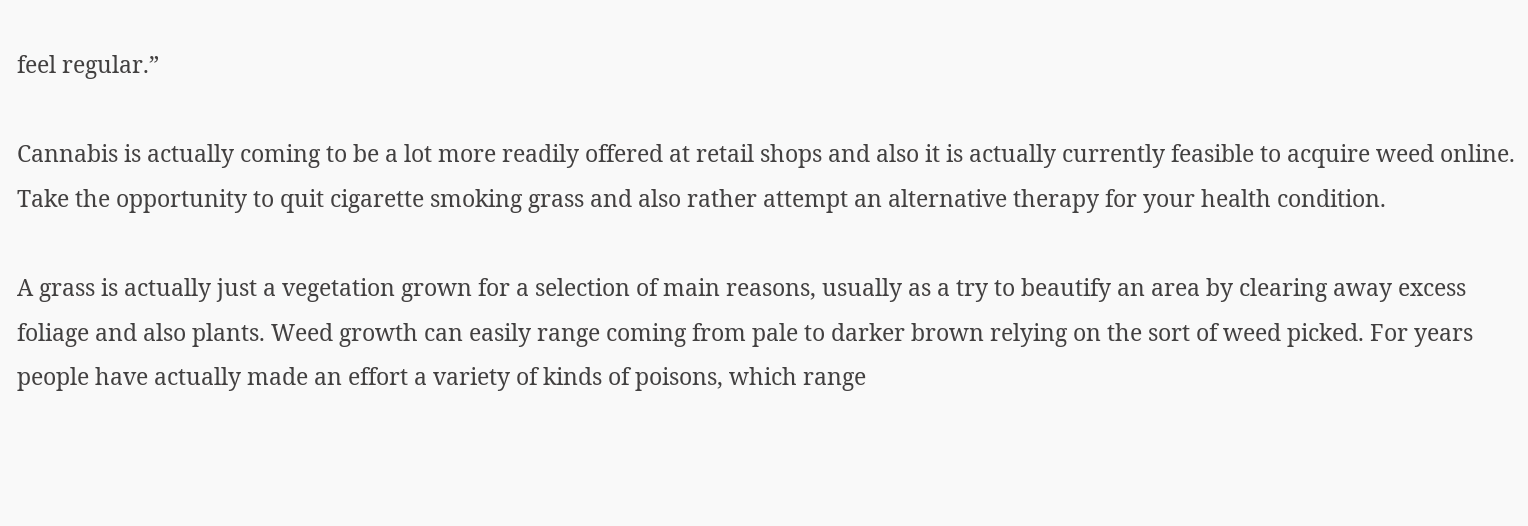feel regular.”

Cannabis is actually coming to be a lot more readily offered at retail shops and also it is actually currently feasible to acquire weed online. Take the opportunity to quit cigarette smoking grass and also rather attempt an alternative therapy for your health condition.

A grass is actually just a vegetation grown for a selection of main reasons, usually as a try to beautify an area by clearing away excess foliage and also plants. Weed growth can easily range coming from pale to darker brown relying on the sort of weed picked. For years people have actually made an effort a variety of kinds of poisons, which range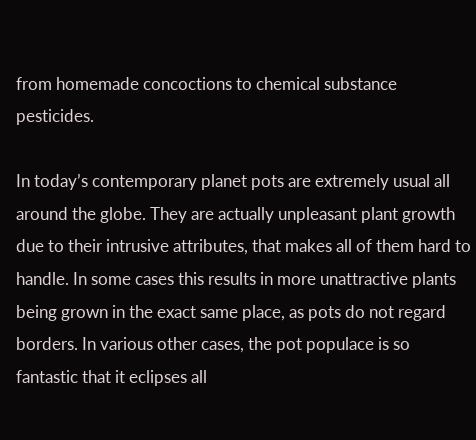from homemade concoctions to chemical substance pesticides.

In today’s contemporary planet pots are extremely usual all around the globe. They are actually unpleasant plant growth due to their intrusive attributes, that makes all of them hard to handle. In some cases this results in more unattractive plants being grown in the exact same place, as pots do not regard borders. In various other cases, the pot populace is so fantastic that it eclipses all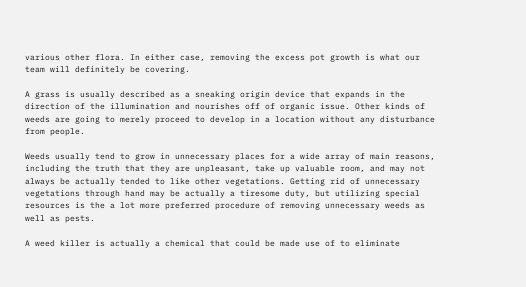various other flora. In either case, removing the excess pot growth is what our team will definitely be covering.

A grass is usually described as a sneaking origin device that expands in the direction of the illumination and nourishes off of organic issue. Other kinds of weeds are going to merely proceed to develop in a location without any disturbance from people.

Weeds usually tend to grow in unnecessary places for a wide array of main reasons, including the truth that they are unpleasant, take up valuable room, and may not always be actually tended to like other vegetations. Getting rid of unnecessary vegetations through hand may be actually a tiresome duty, but utilizing special resources is the a lot more preferred procedure of removing unnecessary weeds as well as pests.

A weed killer is actually a chemical that could be made use of to eliminate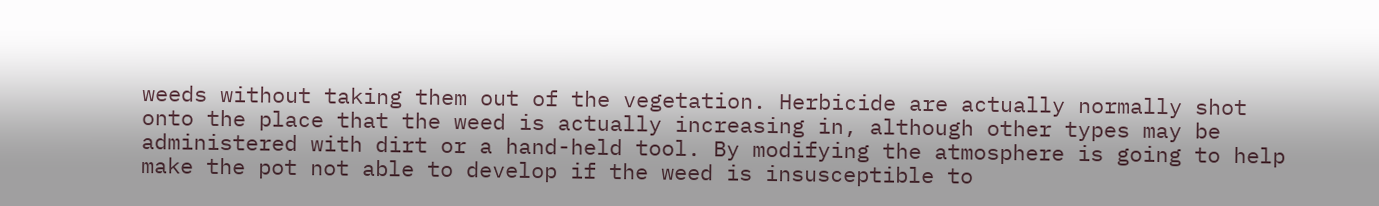weeds without taking them out of the vegetation. Herbicide are actually normally shot onto the place that the weed is actually increasing in, although other types may be administered with dirt or a hand-held tool. By modifying the atmosphere is going to help make the pot not able to develop if the weed is insusceptible to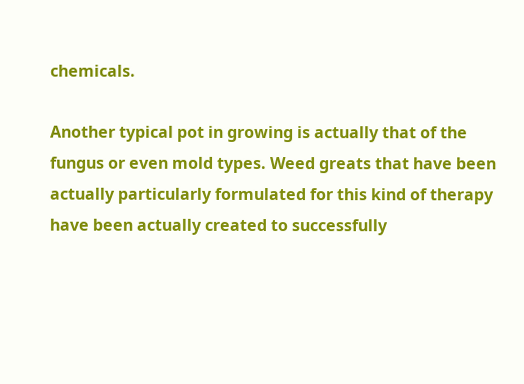chemicals.

Another typical pot in growing is actually that of the fungus or even mold types. Weed greats that have been actually particularly formulated for this kind of therapy have been actually created to successfully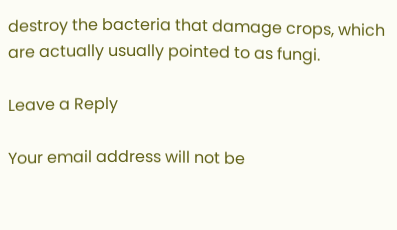destroy the bacteria that damage crops, which are actually usually pointed to as fungi.

Leave a Reply

Your email address will not be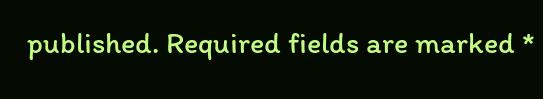published. Required fields are marked *